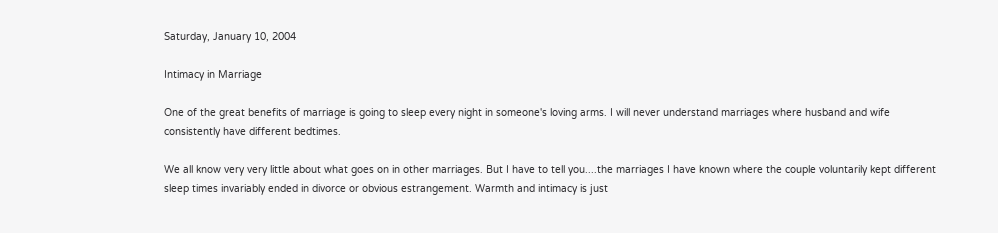Saturday, January 10, 2004

Intimacy in Marriage

One of the great benefits of marriage is going to sleep every night in someone's loving arms. I will never understand marriages where husband and wife consistently have different bedtimes.

We all know very very little about what goes on in other marriages. But I have to tell you....the marriages I have known where the couple voluntarily kept different sleep times invariably ended in divorce or obvious estrangement. Warmth and intimacy is just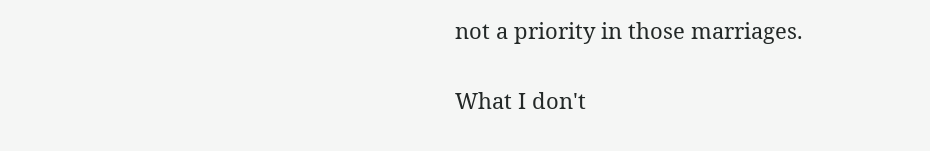not a priority in those marriages.

What I don't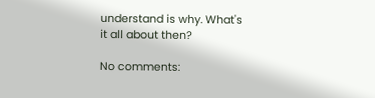understand is why. What's it all about then?

No comments: